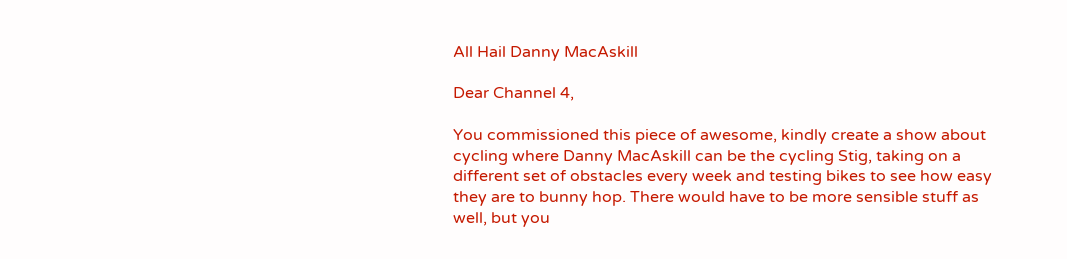All Hail Danny MacAskill

Dear Channel 4,

You commissioned this piece of awesome, kindly create a show about cycling where Danny MacAskill can be the cycling Stig, taking on a different set of obstacles every week and testing bikes to see how easy they are to bunny hop. There would have to be more sensible stuff as well, but you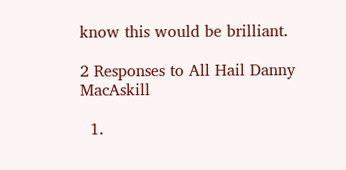know this would be brilliant.

2 Responses to All Hail Danny MacAskill

  1.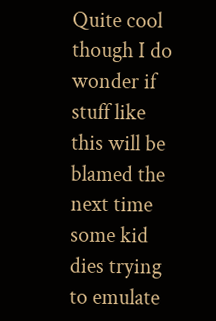Quite cool though I do wonder if stuff like this will be blamed the next time some kid dies trying to emulate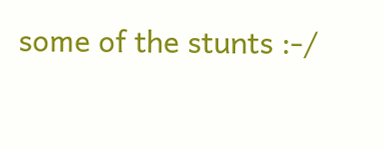some of the stunts :-/